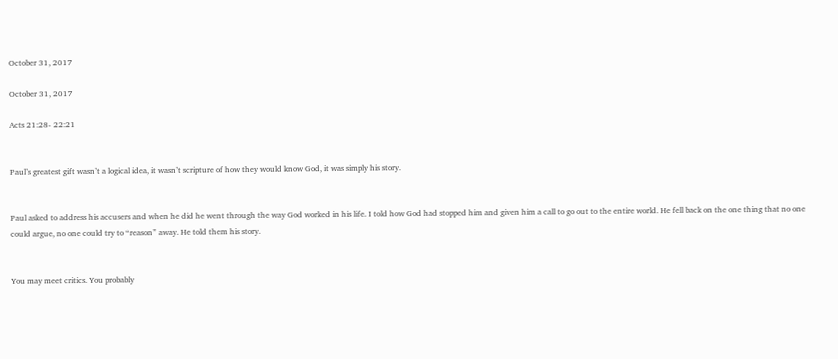October 31, 2017

October 31, 2017

Acts 21:28- 22:21


Paul’s greatest gift wasn’t a logical idea, it wasn’t scripture of how they would know God, it was simply his story.


Paul asked to address his accusers and when he did he went through the way God worked in his life. I told how God had stopped him and given him a call to go out to the entire world. He fell back on the one thing that no one could argue, no one could try to “reason” away. He told them his story.


You may meet critics. You probably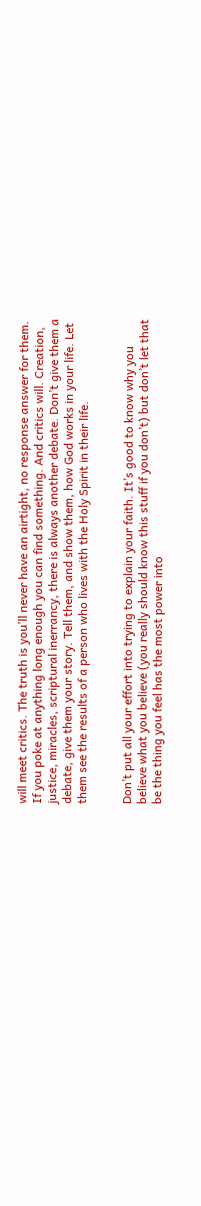will meet critics. The truth is you’ll never have an airtight, no response answer for them. If you poke at anything long enough you can find something. And critics will. Creation, justice, miracles, scriptural inerrancy, there is always another debate. Don’t give them a debate, give them your story. Tell them, and show them, how God works in your life. Let them see the results of a person who lives with the Holy Spirit in their life.


Don’t put all your effort into trying to explain your faith. It’s good to know why you believe what you believe (you really should know this stuff if you don’t) but don’t let that be the thing you feel has the most power into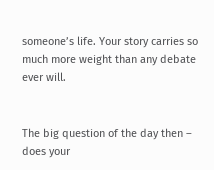someone’s life. Your story carries so much more weight than any debate ever will.


The big question of the day then – does your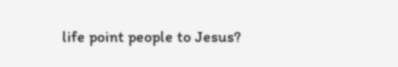life point people to Jesus?